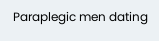Paraplegic men dating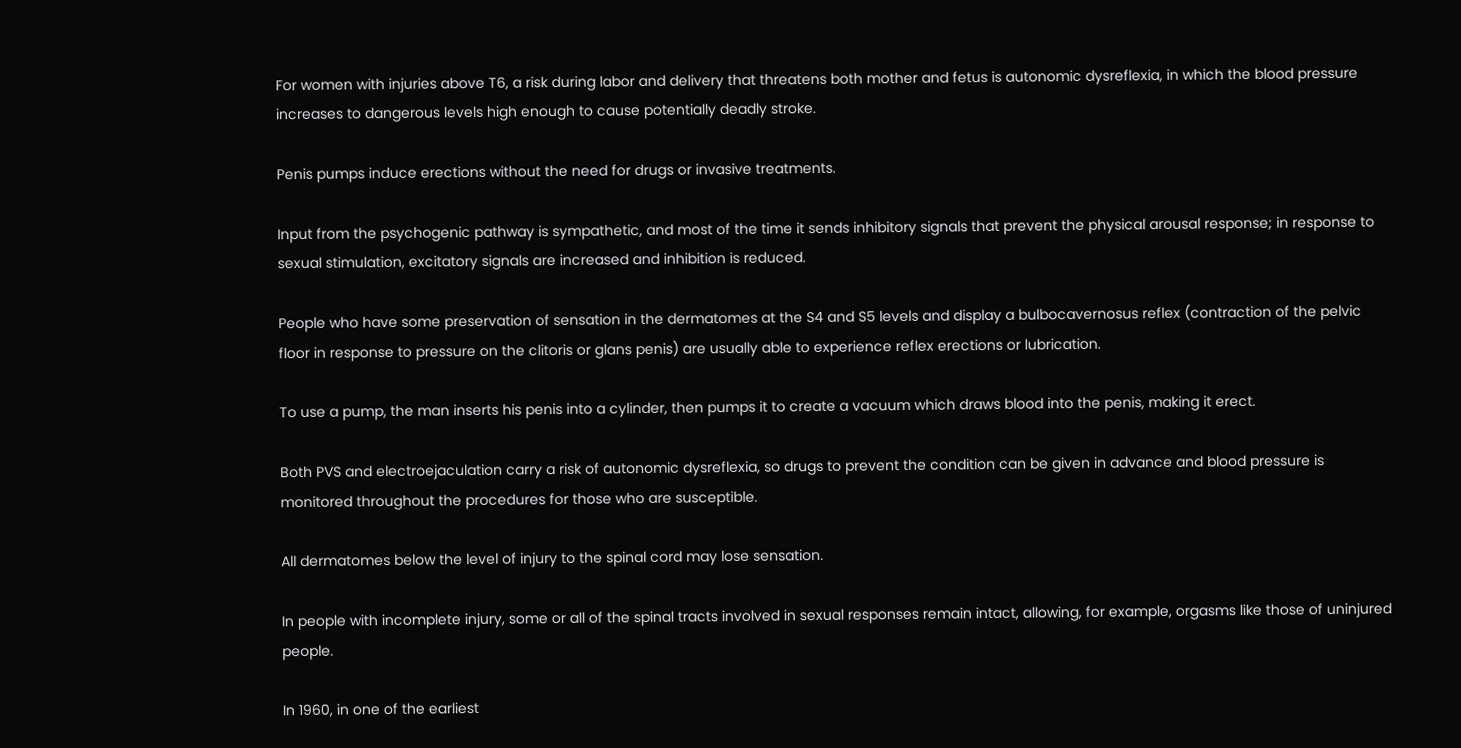For women with injuries above T6, a risk during labor and delivery that threatens both mother and fetus is autonomic dysreflexia, in which the blood pressure increases to dangerous levels high enough to cause potentially deadly stroke.

Penis pumps induce erections without the need for drugs or invasive treatments.

Input from the psychogenic pathway is sympathetic, and most of the time it sends inhibitory signals that prevent the physical arousal response; in response to sexual stimulation, excitatory signals are increased and inhibition is reduced.

People who have some preservation of sensation in the dermatomes at the S4 and S5 levels and display a bulbocavernosus reflex (contraction of the pelvic floor in response to pressure on the clitoris or glans penis) are usually able to experience reflex erections or lubrication.

To use a pump, the man inserts his penis into a cylinder, then pumps it to create a vacuum which draws blood into the penis, making it erect.

Both PVS and electroejaculation carry a risk of autonomic dysreflexia, so drugs to prevent the condition can be given in advance and blood pressure is monitored throughout the procedures for those who are susceptible.

All dermatomes below the level of injury to the spinal cord may lose sensation.

In people with incomplete injury, some or all of the spinal tracts involved in sexual responses remain intact, allowing, for example, orgasms like those of uninjured people.

In 1960, in one of the earliest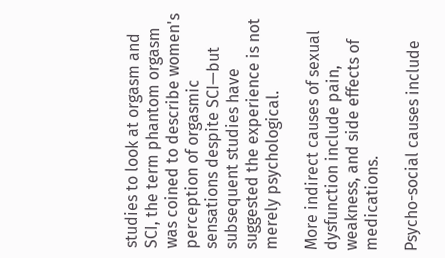studies to look at orgasm and SCI, the term phantom orgasm was coined to describe women's perception of orgasmic sensations despite SCI—but subsequent studies have suggested the experience is not merely psychological.

More indirect causes of sexual dysfunction include pain, weakness, and side effects of medications.

Psycho-social causes include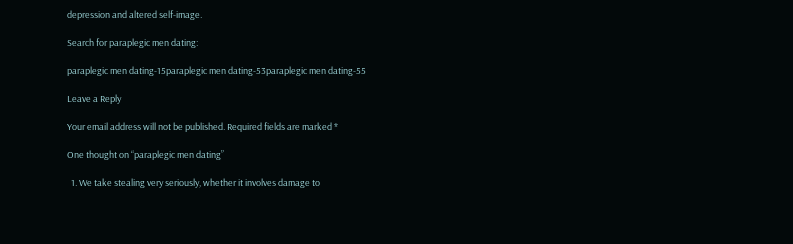depression and altered self-image.

Search for paraplegic men dating:

paraplegic men dating-15paraplegic men dating-53paraplegic men dating-55

Leave a Reply

Your email address will not be published. Required fields are marked *

One thought on “paraplegic men dating”

  1. We take stealing very seriously, whether it involves damage to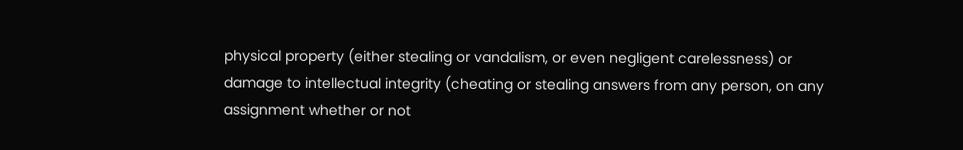physical property (either stealing or vandalism, or even negligent carelessness) or damage to intellectual integrity (cheating or stealing answers from any person, on any assignment whether or not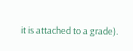it is attached to a grade).